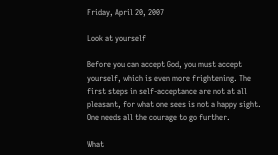Friday, April 20, 2007

Look at yourself

Before you can accept God, you must accept yourself, which is even more frightening. The first steps in self-acceptance are not at all pleasant, for what one sees is not a happy sight. One needs all the courage to go further.

What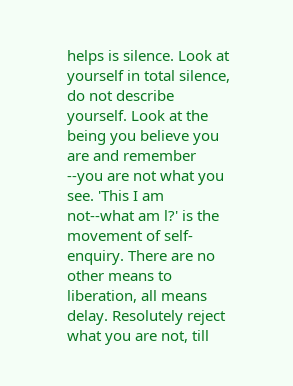helps is silence. Look at yourself in total silence, do not describe yourself. Look at the being you believe you are and remember --you are not what you see. 'This I am not--what am l?' is the movement of self-enquiry. There are no other means to liberation, all means delay. Resolutely reject what you are not, till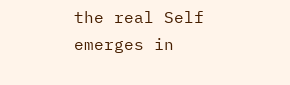the real Self emerges in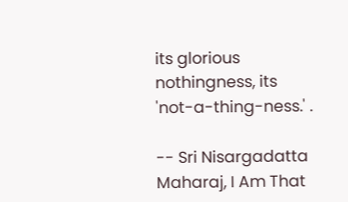its glorious nothingness, its 'not-a-thing-ness.' .

-- Sri Nisargadatta Maharaj, I Am That